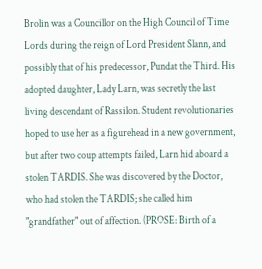Brolin was a Councillor on the High Council of Time Lords during the reign of Lord President Slann, and possibly that of his predecessor, Pundat the Third. His adopted daughter, Lady Larn, was secretly the last living descendant of Rassilon. Student revolutionaries hoped to use her as a figurehead in a new government, but after two coup attempts failed, Larn hid aboard a stolen TARDIS. She was discovered by the Doctor, who had stolen the TARDIS; she called him "grandfather" out of affection. (PROSE: Birth of a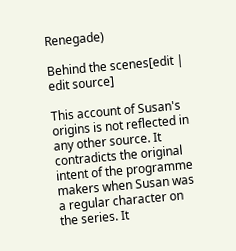Renegade)

Behind the scenes[edit | edit source]

This account of Susan's origins is not reflected in any other source. It contradicts the original intent of the programme makers when Susan was a regular character on the series. It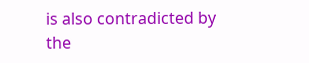is also contradicted by the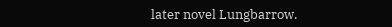later novel Lungbarrow.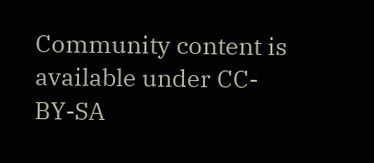Community content is available under CC-BY-SA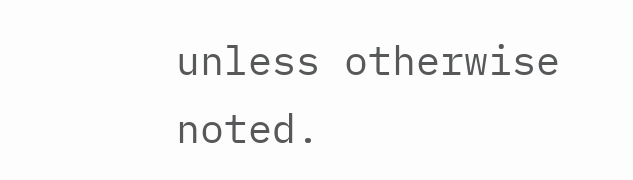unless otherwise noted.